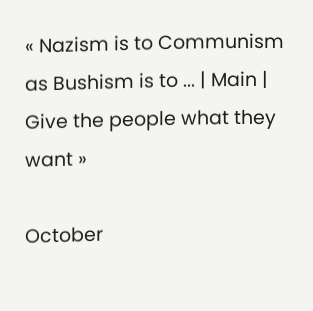« Nazism is to Communism as Bushism is to ... | Main | Give the people what they want »

October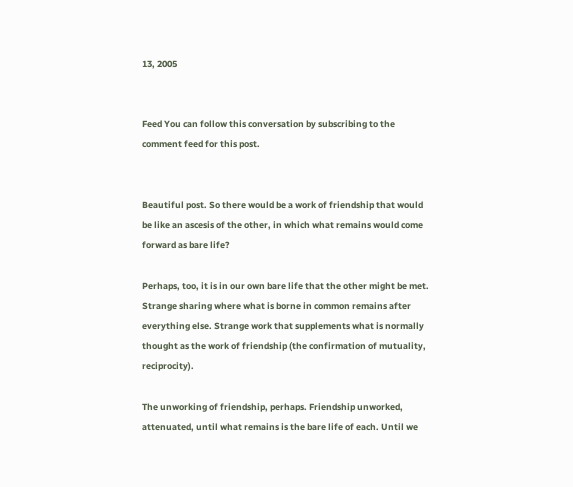13, 2005


Feed You can follow this conversation by subscribing to the comment feed for this post.


Beautiful post. So there would be a work of friendship that would be like an ascesis of the other, in which what remains would come forward as bare life?

Perhaps, too, it is in our own bare life that the other might be met. Strange sharing where what is borne in common remains after everything else. Strange work that supplements what is normally thought as the work of friendship (the confirmation of mutuality, reciprocity).

The unworking of friendship, perhaps. Friendship unworked, attenuated, until what remains is the bare life of each. Until we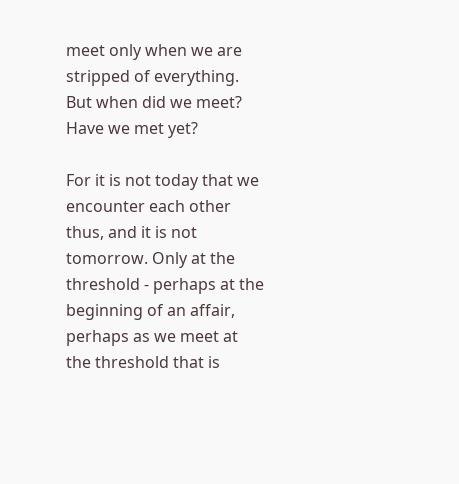meet only when we are stripped of everything. But when did we meet? Have we met yet?

For it is not today that we encounter each other thus, and it is not tomorrow. Only at the threshold - perhaps at the beginning of an affair, perhaps as we meet at the threshold that is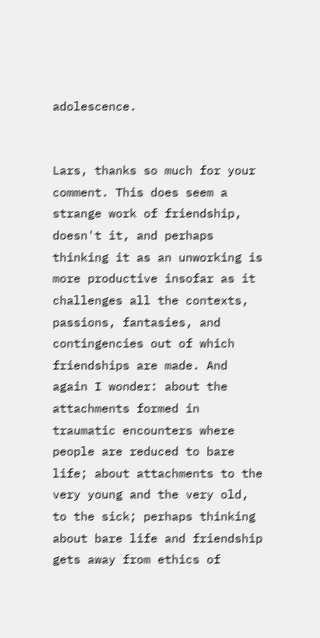adolescence.


Lars, thanks so much for your comment. This does seem a strange work of friendship, doesn't it, and perhaps thinking it as an unworking is more productive insofar as it challenges all the contexts, passions, fantasies, and contingencies out of which friendships are made. And again I wonder: about the attachments formed in traumatic encounters where people are reduced to bare life; about attachments to the very young and the very old, to the sick; perhaps thinking about bare life and friendship gets away from ethics of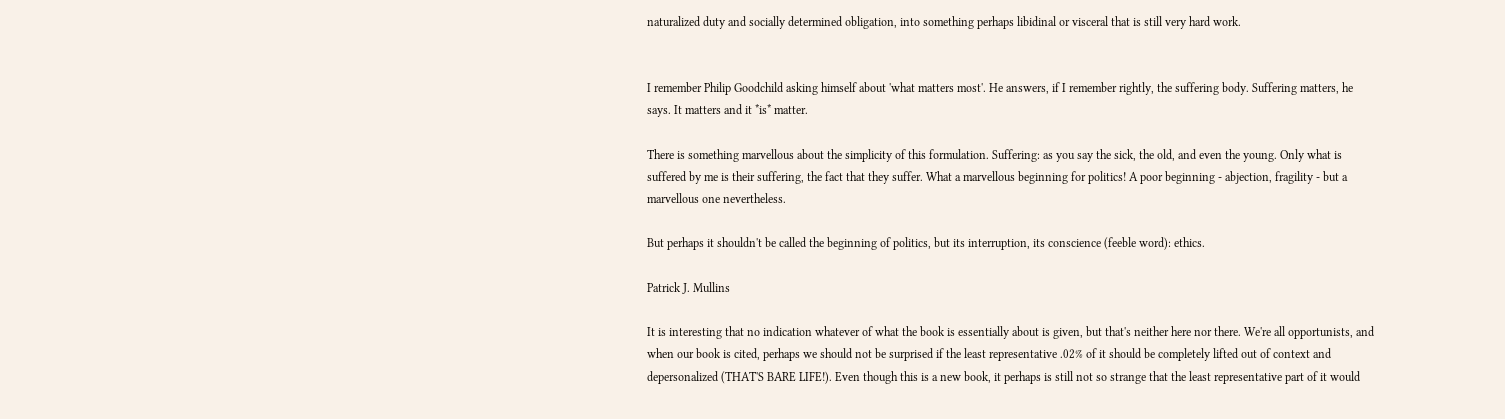naturalized duty and socially determined obligation, into something perhaps libidinal or visceral that is still very hard work.


I remember Philip Goodchild asking himself about 'what matters most'. He answers, if I remember rightly, the suffering body. Suffering matters, he says. It matters and it *is* matter.

There is something marvellous about the simplicity of this formulation. Suffering: as you say the sick, the old, and even the young. Only what is suffered by me is their suffering, the fact that they suffer. What a marvellous beginning for politics! A poor beginning - abjection, fragility - but a marvellous one nevertheless.

But perhaps it shouldn't be called the beginning of politics, but its interruption, its conscience (feeble word): ethics.

Patrick J. Mullins

It is interesting that no indication whatever of what the book is essentially about is given, but that's neither here nor there. We're all opportunists, and when our book is cited, perhaps we should not be surprised if the least representative .02% of it should be completely lifted out of context and depersonalized (THAT'S BARE LIFE!). Even though this is a new book, it perhaps is still not so strange that the least representative part of it would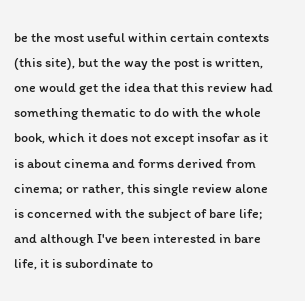be the most useful within certain contexts (this site), but the way the post is written, one would get the idea that this review had something thematic to do with the whole book, which it does not except insofar as it is about cinema and forms derived from cinema; or rather, this single review alone is concerned with the subject of bare life; and although I've been interested in bare life, it is subordinate to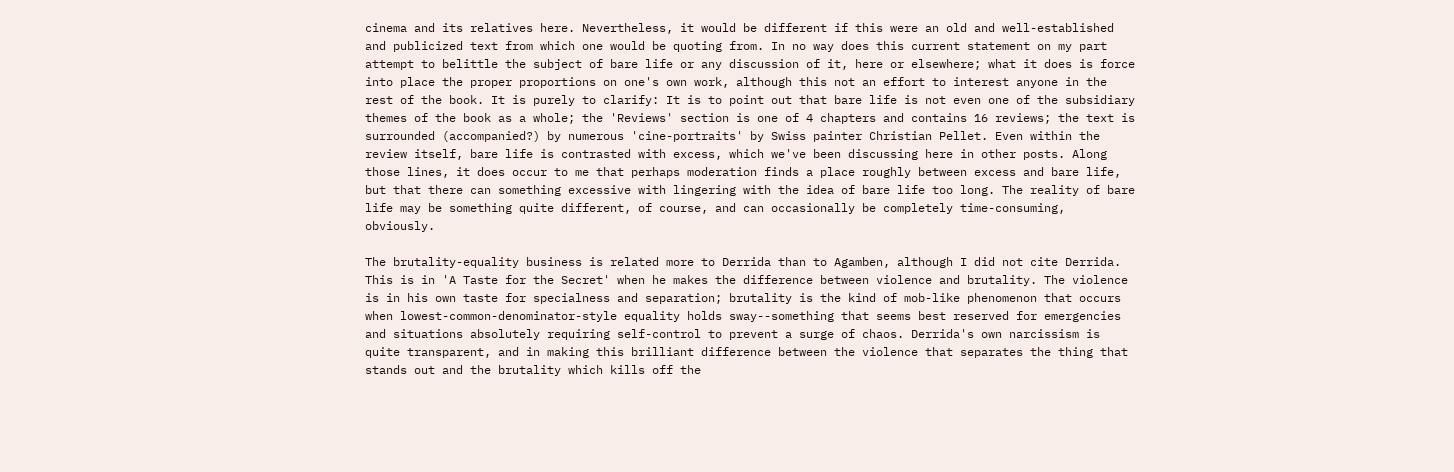cinema and its relatives here. Nevertheless, it would be different if this were an old and well-established and publicized text from which one would be quoting from. In no way does this current statement on my part attempt to belittle the subject of bare life or any discussion of it, here or elsewhere; what it does is force into place the proper proportions on one's own work, although this not an effort to interest anyone in the rest of the book. It is purely to clarify: It is to point out that bare life is not even one of the subsidiary themes of the book as a whole; the 'Reviews' section is one of 4 chapters and contains 16 reviews; the text is surrounded (accompanied?) by numerous 'cine-portraits' by Swiss painter Christian Pellet. Even within the review itself, bare life is contrasted with excess, which we've been discussing here in other posts. Along those lines, it does occur to me that perhaps moderation finds a place roughly between excess and bare life, but that there can something excessive with lingering with the idea of bare life too long. The reality of bare life may be something quite different, of course, and can occasionally be completely time-consuming, obviously.

The brutality-equality business is related more to Derrida than to Agamben, although I did not cite Derrida. This is in 'A Taste for the Secret' when he makes the difference between violence and brutality. The violence is in his own taste for specialness and separation; brutality is the kind of mob-like phenomenon that occurs when lowest-common-denominator-style equality holds sway--something that seems best reserved for emergencies and situations absolutely requiring self-control to prevent a surge of chaos. Derrida's own narcissism is quite transparent, and in making this brilliant difference between the violence that separates the thing that stands out and the brutality which kills off the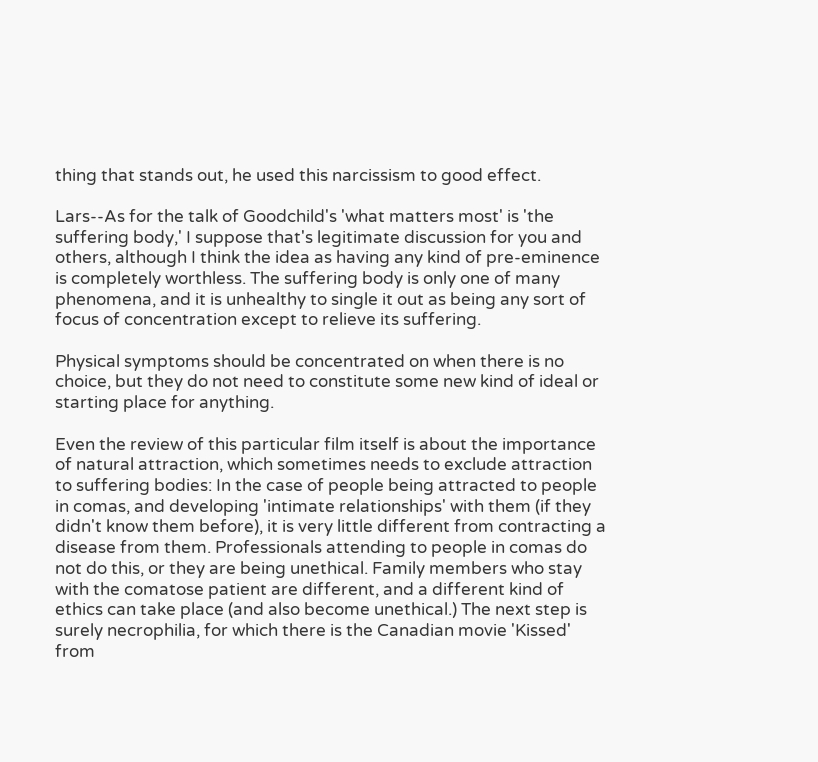thing that stands out, he used this narcissism to good effect.

Lars--As for the talk of Goodchild's 'what matters most' is 'the suffering body,' I suppose that's legitimate discussion for you and others, although I think the idea as having any kind of pre-eminence is completely worthless. The suffering body is only one of many phenomena, and it is unhealthy to single it out as being any sort of focus of concentration except to relieve its suffering.

Physical symptoms should be concentrated on when there is no choice, but they do not need to constitute some new kind of ideal or starting place for anything.

Even the review of this particular film itself is about the importance of natural attraction, which sometimes needs to exclude attraction to suffering bodies: In the case of people being attracted to people in comas, and developing 'intimate relationships' with them (if they didn't know them before), it is very little different from contracting a disease from them. Professionals attending to people in comas do not do this, or they are being unethical. Family members who stay with the comatose patient are different, and a different kind of ethics can take place (and also become unethical.) The next step is surely necrophilia, for which there is the Canadian movie 'Kissed' from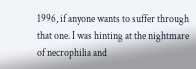1996, if anyone wants to suffer through that one. I was hinting at the nightmare of necrophilia and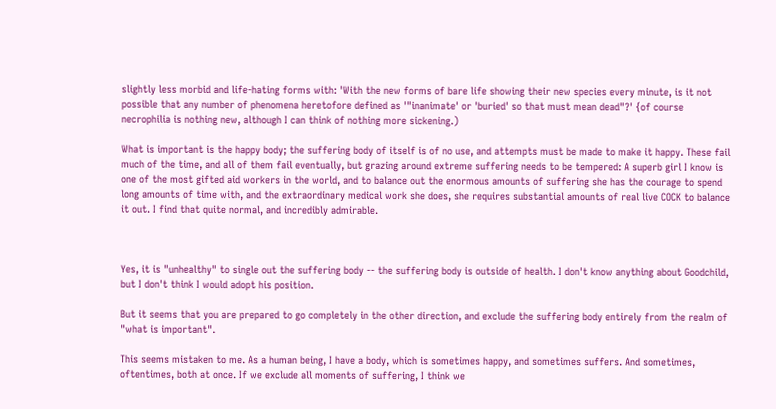slightly less morbid and life-hating forms with: 'With the new forms of bare life showing their new species every minute, is it not possible that any number of phenomena heretofore defined as '"inanimate' or 'buried' so that must mean dead"?' {of course necrophilia is nothing new, although I can think of nothing more sickening.)

What is important is the happy body; the suffering body of itself is of no use, and attempts must be made to make it happy. These fail much of the time, and all of them fail eventually, but grazing around extreme suffering needs to be tempered: A superb girl I know is one of the most gifted aid workers in the world, and to balance out the enormous amounts of suffering she has the courage to spend long amounts of time with, and the extraordinary medical work she does, she requires substantial amounts of real live COCK to balance it out. I find that quite normal, and incredibly admirable.



Yes, it is "unhealthy" to single out the suffering body -- the suffering body is outside of health. I don't know anything about Goodchild, but I don't think I would adopt his position.

But it seems that you are prepared to go completely in the other direction, and exclude the suffering body entirely from the realm of "what is important".

This seems mistaken to me. As a human being, I have a body, which is sometimes happy, and sometimes suffers. And sometimes, oftentimes, both at once. If we exclude all moments of suffering, I think we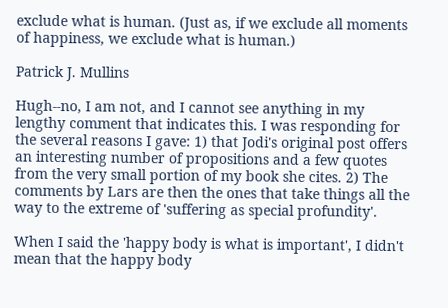exclude what is human. (Just as, if we exclude all moments of happiness, we exclude what is human.)

Patrick J. Mullins

Hugh--no, I am not, and I cannot see anything in my lengthy comment that indicates this. I was responding for the several reasons I gave: 1) that Jodi's original post offers an interesting number of propositions and a few quotes from the very small portion of my book she cites. 2) The comments by Lars are then the ones that take things all the way to the extreme of 'suffering as special profundity'.

When I said the 'happy body is what is important', I didn't mean that the happy body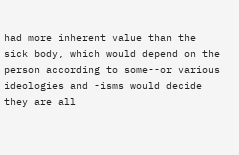had more inherent value than the sick body, which would depend on the person according to some--or various ideologies and -isms would decide they are all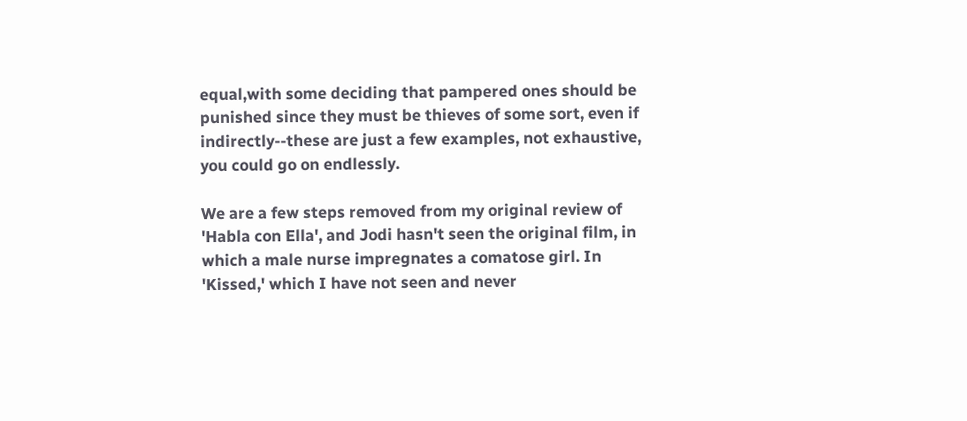equal,with some deciding that pampered ones should be punished since they must be thieves of some sort, even if indirectly--these are just a few examples, not exhaustive, you could go on endlessly.

We are a few steps removed from my original review of 'Habla con Ella', and Jodi hasn't seen the original film, in which a male nurse impregnates a comatose girl. In 'Kissed,' which I have not seen and never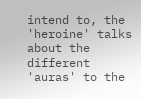intend to, the 'heroine' talks about the different 'auras' to the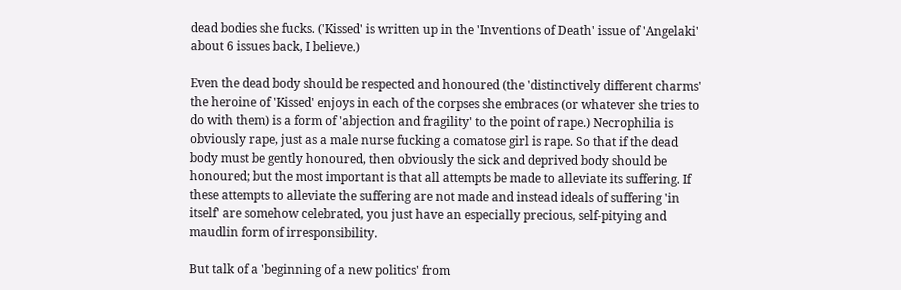dead bodies she fucks. ('Kissed' is written up in the 'Inventions of Death' issue of 'Angelaki' about 6 issues back, I believe.)

Even the dead body should be respected and honoured (the 'distinctively different charms' the heroine of 'Kissed' enjoys in each of the corpses she embraces (or whatever she tries to do with them) is a form of 'abjection and fragility' to the point of rape.) Necrophilia is obviously rape, just as a male nurse fucking a comatose girl is rape. So that if the dead body must be gently honoured, then obviously the sick and deprived body should be honoured; but the most important is that all attempts be made to alleviate its suffering. If these attempts to alleviate the suffering are not made and instead ideals of suffering 'in itself' are somehow celebrated, you just have an especially precious, self-pitying and maudlin form of irresponsibility.

But talk of a 'beginning of a new politics' from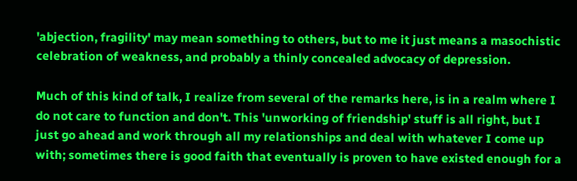'abjection, fragility' may mean something to others, but to me it just means a masochistic celebration of weakness, and probably a thinly concealed advocacy of depression.

Much of this kind of talk, I realize from several of the remarks here, is in a realm where I do not care to function and don't. This 'unworking of friendship' stuff is all right, but I just go ahead and work through all my relationships and deal with whatever I come up with; sometimes there is good faith that eventually is proven to have existed enough for a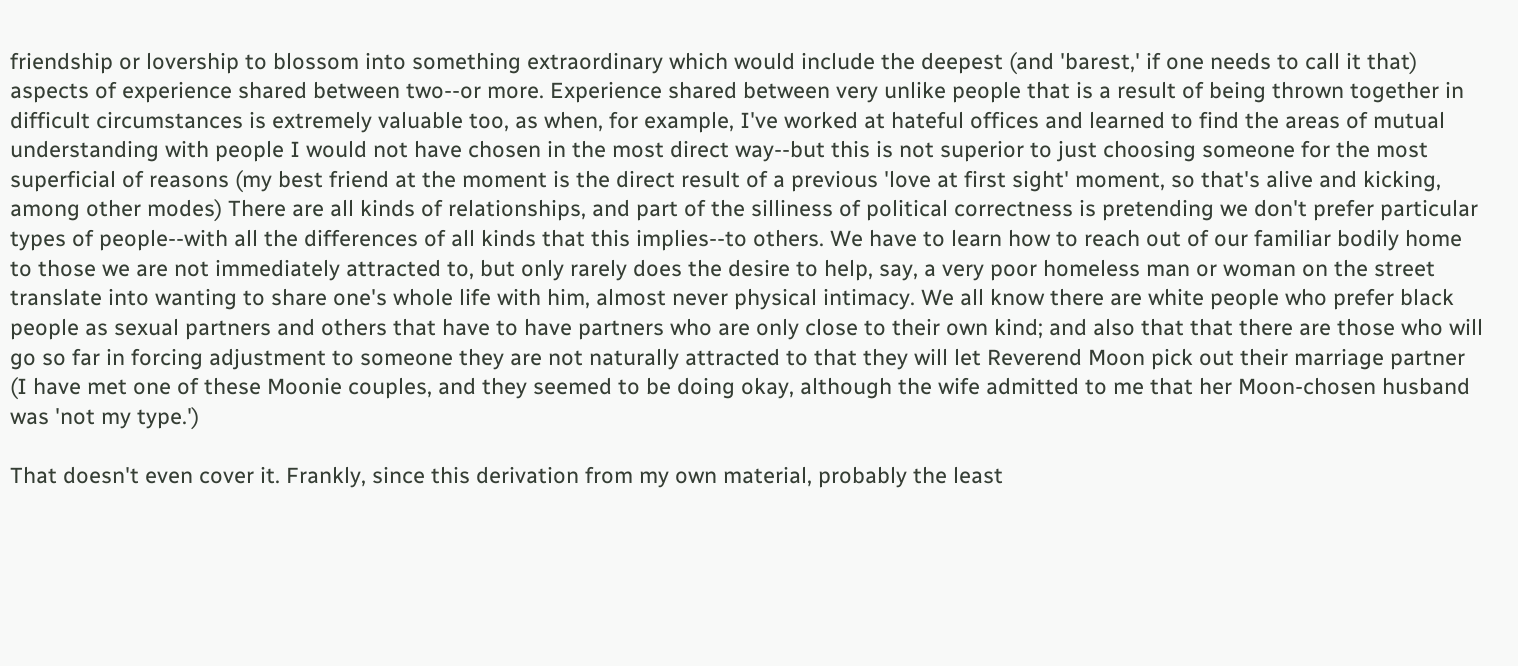friendship or lovership to blossom into something extraordinary which would include the deepest (and 'barest,' if one needs to call it that) aspects of experience shared between two--or more. Experience shared between very unlike people that is a result of being thrown together in difficult circumstances is extremely valuable too, as when, for example, I've worked at hateful offices and learned to find the areas of mutual understanding with people I would not have chosen in the most direct way--but this is not superior to just choosing someone for the most superficial of reasons (my best friend at the moment is the direct result of a previous 'love at first sight' moment, so that's alive and kicking, among other modes) There are all kinds of relationships, and part of the silliness of political correctness is pretending we don't prefer particular types of people--with all the differences of all kinds that this implies--to others. We have to learn how to reach out of our familiar bodily home to those we are not immediately attracted to, but only rarely does the desire to help, say, a very poor homeless man or woman on the street translate into wanting to share one's whole life with him, almost never physical intimacy. We all know there are white people who prefer black people as sexual partners and others that have to have partners who are only close to their own kind; and also that that there are those who will go so far in forcing adjustment to someone they are not naturally attracted to that they will let Reverend Moon pick out their marriage partner (I have met one of these Moonie couples, and they seemed to be doing okay, although the wife admitted to me that her Moon-chosen husband was 'not my type.')

That doesn't even cover it. Frankly, since this derivation from my own material, probably the least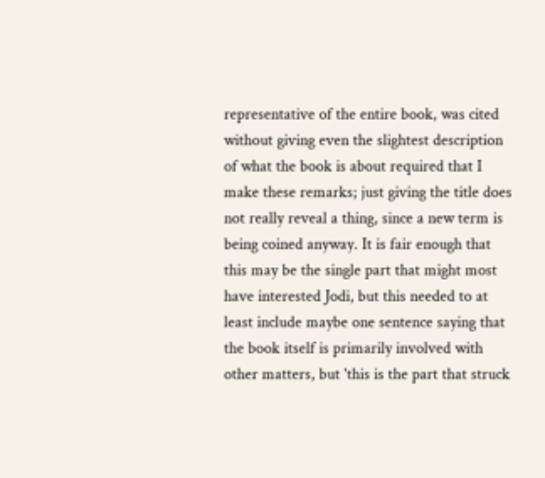representative of the entire book, was cited without giving even the slightest description of what the book is about required that I make these remarks; just giving the title does not really reveal a thing, since a new term is being coined anyway. It is fair enough that this may be the single part that might most have interested Jodi, but this needed to at least include maybe one sentence saying that the book itself is primarily involved with other matters, but 'this is the part that struck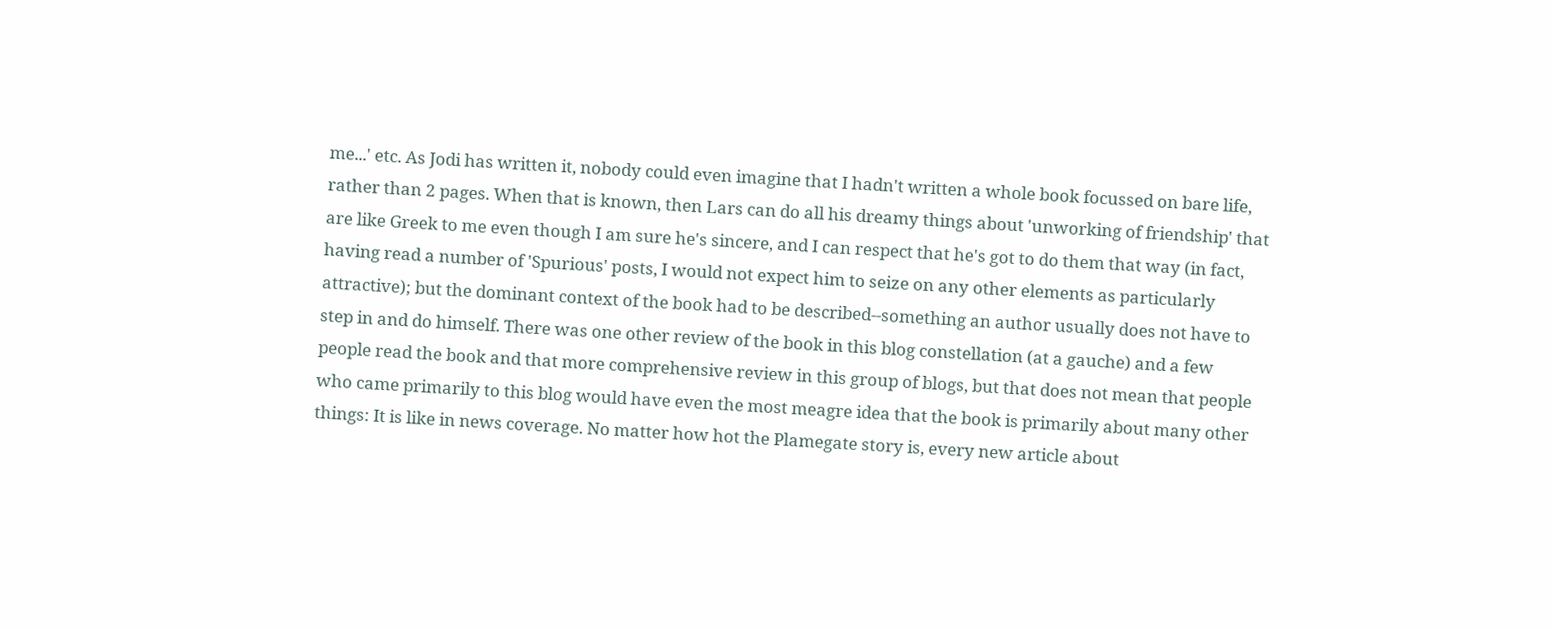me...' etc. As Jodi has written it, nobody could even imagine that I hadn't written a whole book focussed on bare life, rather than 2 pages. When that is known, then Lars can do all his dreamy things about 'unworking of friendship' that are like Greek to me even though I am sure he's sincere, and I can respect that he's got to do them that way (in fact, having read a number of 'Spurious' posts, I would not expect him to seize on any other elements as particularly attractive); but the dominant context of the book had to be described--something an author usually does not have to step in and do himself. There was one other review of the book in this blog constellation (at a gauche) and a few people read the book and that more comprehensive review in this group of blogs, but that does not mean that people who came primarily to this blog would have even the most meagre idea that the book is primarily about many other things: It is like in news coverage. No matter how hot the Plamegate story is, every new article about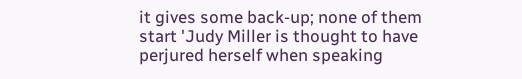it gives some back-up; none of them start 'Judy Miller is thought to have perjured herself when speaking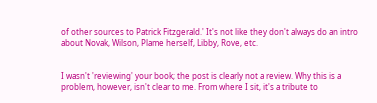of other sources to Patrick Fitzgerald.' It's not like they don't always do an intro about Novak, Wilson, Plame herself, Libby, Rove, etc.


I wasn't 'reviewing' your book; the post is clearly not a review. Why this is a problem, however, isn't clear to me. From where I sit, it's a tribute to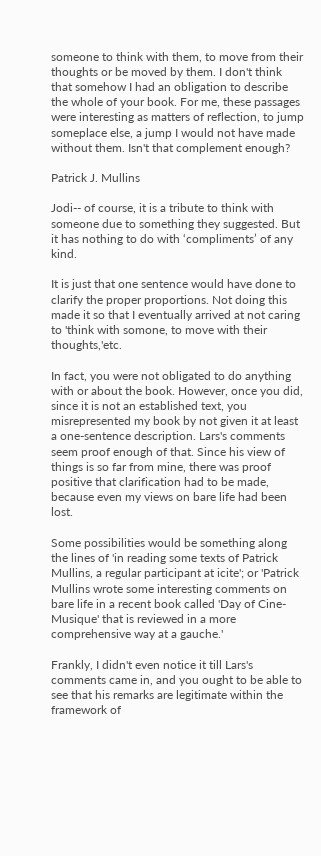someone to think with them, to move from their thoughts or be moved by them. I don't think that somehow I had an obligation to describe the whole of your book. For me, these passages were interesting as matters of reflection, to jump someplace else, a jump I would not have made without them. Isn't that complement enough?

Patrick J. Mullins

Jodi-- of course, it is a tribute to think with someone due to something they suggested. But it has nothing to do with ‘compliments’ of any kind.

It is just that one sentence would have done to clarify the proper proportions. Not doing this made it so that I eventually arrived at not caring to 'think with somone, to move with their thoughts,'etc.

In fact, you were not obligated to do anything with or about the book. However, once you did, since it is not an established text, you misrepresented my book by not given it at least a one-sentence description. Lars's comments seem proof enough of that. Since his view of things is so far from mine, there was proof positive that clarification had to be made, because even my views on bare life had been lost.

Some possibilities would be something along the lines of 'in reading some texts of Patrick Mullins, a regular participant at icite'; or 'Patrick Mullins wrote some interesting comments on bare life in a recent book called 'Day of Cine-Musique' that is reviewed in a more comprehensive way at a gauche.'

Frankly, I didn't even notice it till Lars's comments came in, and you ought to be able to see that his remarks are legitimate within the framework of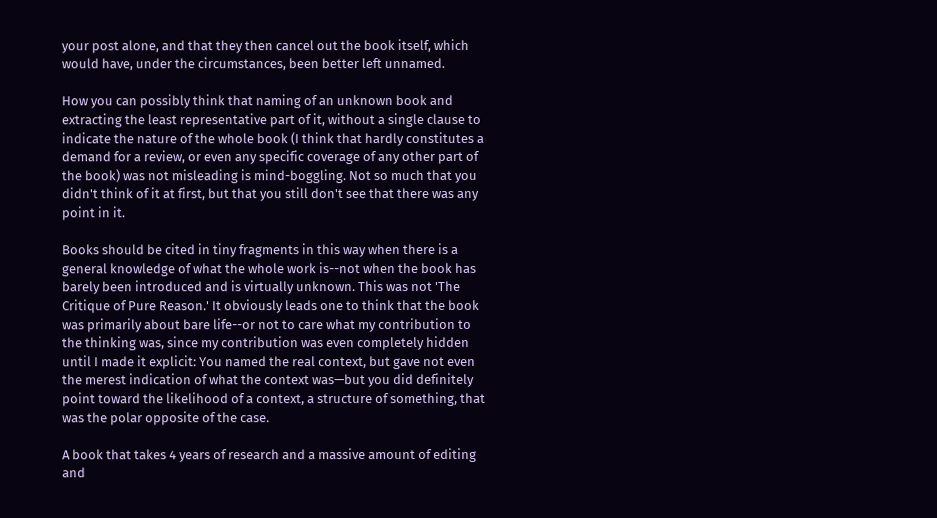your post alone, and that they then cancel out the book itself, which would have, under the circumstances, been better left unnamed.

How you can possibly think that naming of an unknown book and extracting the least representative part of it, without a single clause to indicate the nature of the whole book (I think that hardly constitutes a demand for a review, or even any specific coverage of any other part of the book) was not misleading is mind-boggling. Not so much that you didn't think of it at first, but that you still don't see that there was any point in it.

Books should be cited in tiny fragments in this way when there is a general knowledge of what the whole work is--not when the book has barely been introduced and is virtually unknown. This was not 'The Critique of Pure Reason.' It obviously leads one to think that the book was primarily about bare life--or not to care what my contribution to the thinking was, since my contribution was even completely hidden until I made it explicit: You named the real context, but gave not even the merest indication of what the context was—but you did definitely point toward the likelihood of a context, a structure of something, that was the polar opposite of the case.

A book that takes 4 years of research and a massive amount of editing and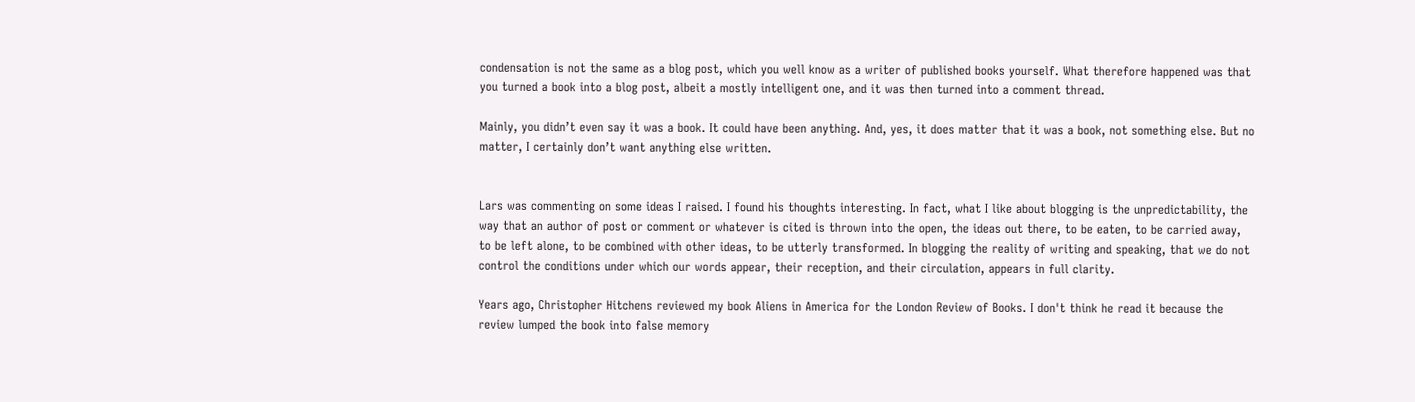condensation is not the same as a blog post, which you well know as a writer of published books yourself. What therefore happened was that you turned a book into a blog post, albeit a mostly intelligent one, and it was then turned into a comment thread.

Mainly, you didn’t even say it was a book. It could have been anything. And, yes, it does matter that it was a book, not something else. But no matter, I certainly don’t want anything else written.


Lars was commenting on some ideas I raised. I found his thoughts interesting. In fact, what I like about blogging is the unpredictability, the way that an author of post or comment or whatever is cited is thrown into the open, the ideas out there, to be eaten, to be carried away, to be left alone, to be combined with other ideas, to be utterly transformed. In blogging the reality of writing and speaking, that we do not control the conditions under which our words appear, their reception, and their circulation, appears in full clarity.

Years ago, Christopher Hitchens reviewed my book Aliens in America for the London Review of Books. I don't think he read it because the review lumped the book into false memory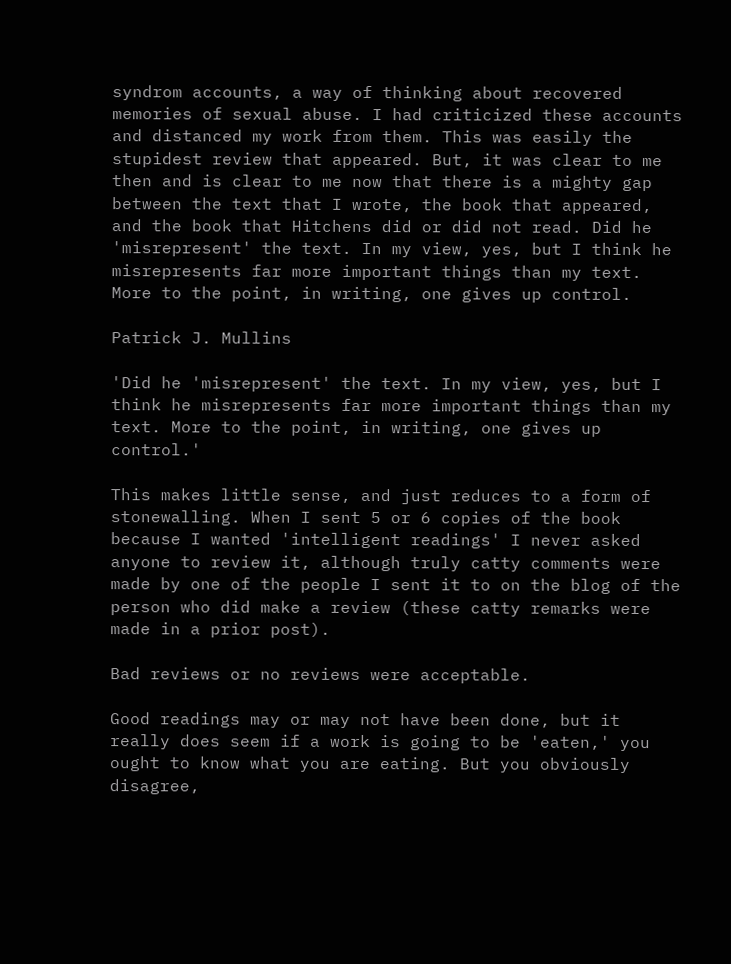syndrom accounts, a way of thinking about recovered memories of sexual abuse. I had criticized these accounts and distanced my work from them. This was easily the stupidest review that appeared. But, it was clear to me then and is clear to me now that there is a mighty gap between the text that I wrote, the book that appeared, and the book that Hitchens did or did not read. Did he 'misrepresent' the text. In my view, yes, but I think he misrepresents far more important things than my text. More to the point, in writing, one gives up control.

Patrick J. Mullins

'Did he 'misrepresent' the text. In my view, yes, but I think he misrepresents far more important things than my text. More to the point, in writing, one gives up control.'

This makes little sense, and just reduces to a form of stonewalling. When I sent 5 or 6 copies of the book because I wanted 'intelligent readings' I never asked anyone to review it, although truly catty comments were made by one of the people I sent it to on the blog of the person who did make a review (these catty remarks were made in a prior post).

Bad reviews or no reviews were acceptable.

Good readings may or may not have been done, but it really does seem if a work is going to be 'eaten,' you ought to know what you are eating. But you obviously disagree,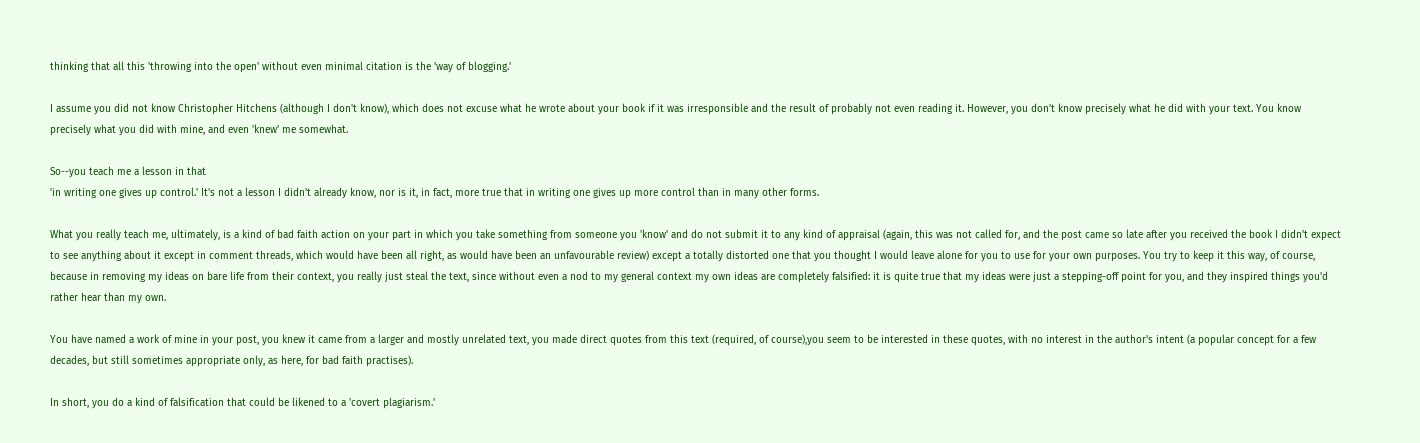thinking that all this 'throwing into the open' without even minimal citation is the 'way of blogging.'

I assume you did not know Christopher Hitchens (although I don't know), which does not excuse what he wrote about your book if it was irresponsible and the result of probably not even reading it. However, you don't know precisely what he did with your text. You know precisely what you did with mine, and even 'knew' me somewhat.

So--you teach me a lesson in that
'in writing one gives up control.' It's not a lesson I didn't already know, nor is it, in fact, more true that in writing one gives up more control than in many other forms.

What you really teach me, ultimately, is a kind of bad faith action on your part in which you take something from someone you 'know' and do not submit it to any kind of appraisal (again, this was not called for, and the post came so late after you received the book I didn't expect to see anything about it except in comment threads, which would have been all right, as would have been an unfavourable review) except a totally distorted one that you thought I would leave alone for you to use for your own purposes. You try to keep it this way, of course, because in removing my ideas on bare life from their context, you really just steal the text, since without even a nod to my general context my own ideas are completely falsified: it is quite true that my ideas were just a stepping-off point for you, and they inspired things you'd rather hear than my own.

You have named a work of mine in your post, you knew it came from a larger and mostly unrelated text, you made direct quotes from this text (required, of course),you seem to be interested in these quotes, with no interest in the author's intent (a popular concept for a few decades, but still sometimes appropriate only, as here, for bad faith practises).

In short, you do a kind of falsification that could be likened to a 'covert plagiarism.'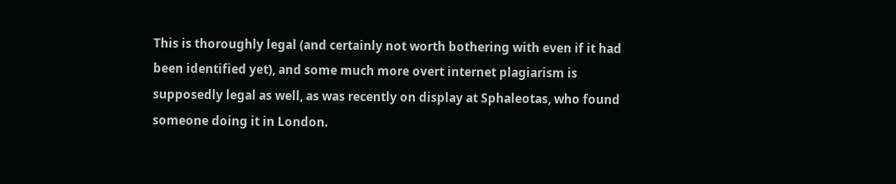This is thoroughly legal (and certainly not worth bothering with even if it had been identified yet), and some much more overt internet plagiarism is supposedly legal as well, as was recently on display at Sphaleotas, who found someone doing it in London.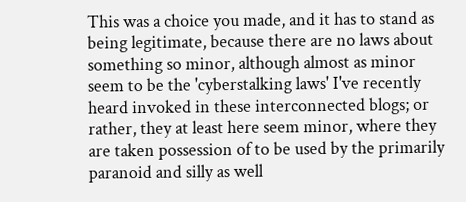This was a choice you made, and it has to stand as being legitimate, because there are no laws about something so minor, although almost as minor seem to be the 'cyberstalking laws' I've recently heard invoked in these interconnected blogs; or rather, they at least here seem minor, where they are taken possession of to be used by the primarily paranoid and silly as well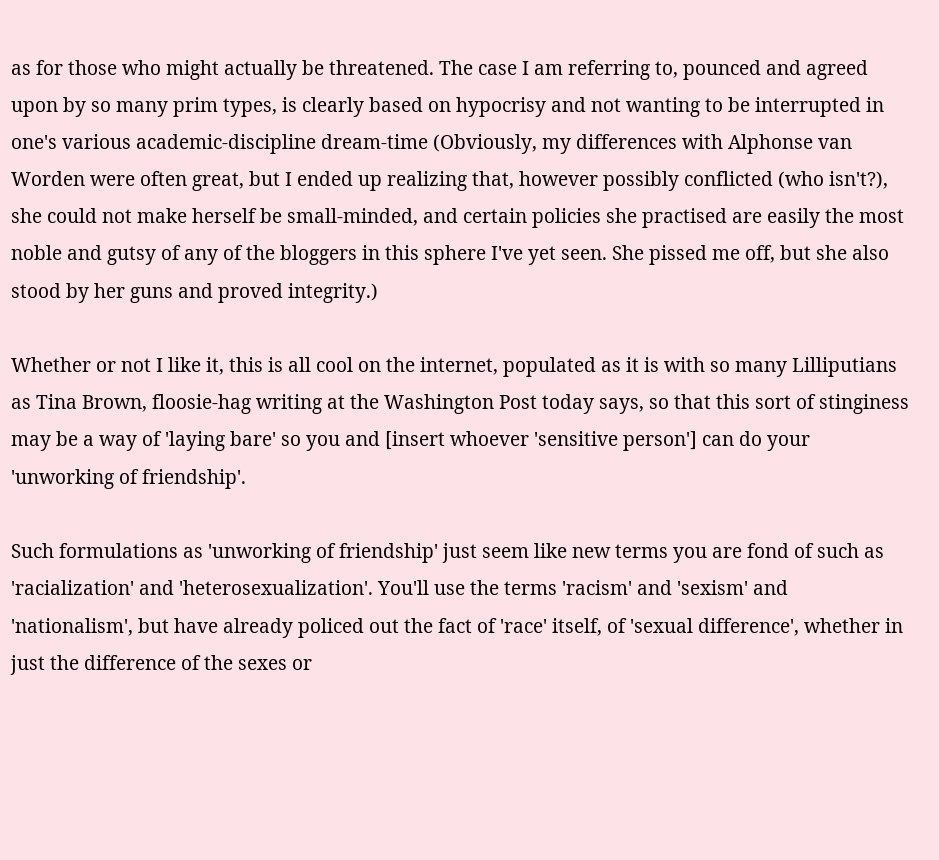as for those who might actually be threatened. The case I am referring to, pounced and agreed upon by so many prim types, is clearly based on hypocrisy and not wanting to be interrupted in one's various academic-discipline dream-time (Obviously, my differences with Alphonse van Worden were often great, but I ended up realizing that, however possibly conflicted (who isn't?), she could not make herself be small-minded, and certain policies she practised are easily the most noble and gutsy of any of the bloggers in this sphere I've yet seen. She pissed me off, but she also stood by her guns and proved integrity.)

Whether or not I like it, this is all cool on the internet, populated as it is with so many Lilliputians as Tina Brown, floosie-hag writing at the Washington Post today says, so that this sort of stinginess may be a way of 'laying bare' so you and [insert whoever 'sensitive person'] can do your 'unworking of friendship'.

Such formulations as 'unworking of friendship' just seem like new terms you are fond of such as 'racialization' and 'heterosexualization'. You'll use the terms 'racism' and 'sexism' and 'nationalism', but have already policed out the fact of 'race' itself, of 'sexual difference', whether in just the difference of the sexes or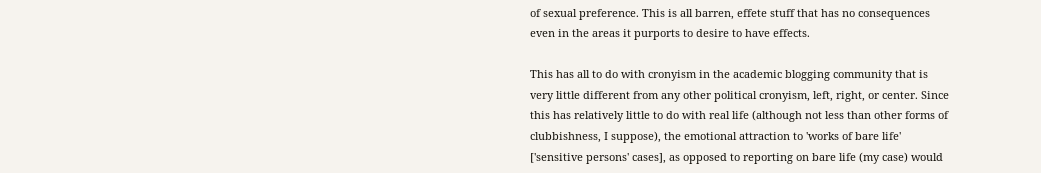of sexual preference. This is all barren, effete stuff that has no consequences even in the areas it purports to desire to have effects.

This has all to do with cronyism in the academic blogging community that is very little different from any other political cronyism, left, right, or center. Since this has relatively little to do with real life (although not less than other forms of clubbishness, I suppose), the emotional attraction to 'works of bare life' ['sensitive persons' cases], as opposed to reporting on bare life (my case) would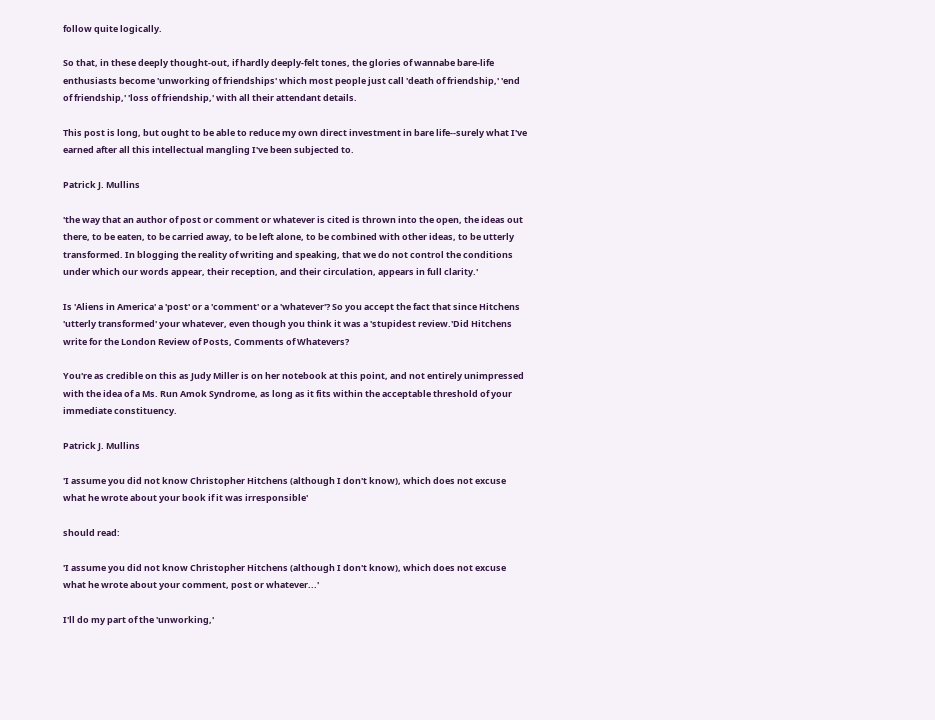follow quite logically.

So that, in these deeply thought-out, if hardly deeply-felt tones, the glories of wannabe bare-life enthusiasts become 'unworking of friendships' which most people just call 'death of friendship,' 'end of friendship,' 'loss of friendship,' with all their attendant details.

This post is long, but ought to be able to reduce my own direct investment in bare life--surely what I've earned after all this intellectual mangling I've been subjected to.

Patrick J. Mullins

'the way that an author of post or comment or whatever is cited is thrown into the open, the ideas out there, to be eaten, to be carried away, to be left alone, to be combined with other ideas, to be utterly transformed. In blogging the reality of writing and speaking, that we do not control the conditions under which our words appear, their reception, and their circulation, appears in full clarity.'

Is 'Aliens in America' a 'post' or a 'comment' or a 'whatever'? So you accept the fact that since Hitchens 'utterly transformed' your whatever, even though you think it was a 'stupidest review.'Did Hitchens write for the London Review of Posts, Comments of Whatevers?

You're as credible on this as Judy Miller is on her notebook at this point, and not entirely unimpressed with the idea of a Ms. Run Amok Syndrome, as long as it fits within the acceptable threshold of your immediate constituency.

Patrick J. Mullins

'I assume you did not know Christopher Hitchens (although I don't know), which does not excuse what he wrote about your book if it was irresponsible'

should read:

'I assume you did not know Christopher Hitchens (although I don't know), which does not excuse what he wrote about your comment, post or whatever...'

I'll do my part of the 'unworking,'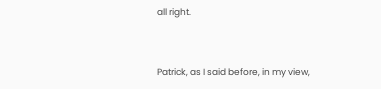all right.


Patrick, as I said before, in my view,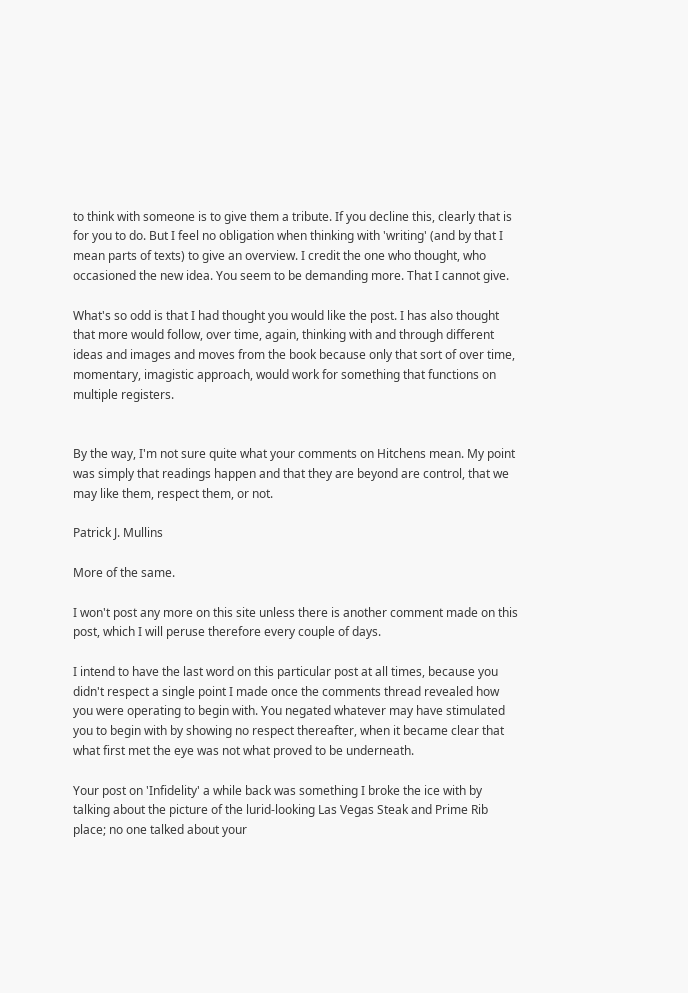to think with someone is to give them a tribute. If you decline this, clearly that is for you to do. But I feel no obligation when thinking with 'writing' (and by that I mean parts of texts) to give an overview. I credit the one who thought, who occasioned the new idea. You seem to be demanding more. That I cannot give.

What's so odd is that I had thought you would like the post. I has also thought that more would follow, over time, again, thinking with and through different ideas and images and moves from the book because only that sort of over time, momentary, imagistic approach, would work for something that functions on multiple registers.


By the way, I'm not sure quite what your comments on Hitchens mean. My point was simply that readings happen and that they are beyond are control, that we may like them, respect them, or not.

Patrick J. Mullins

More of the same.

I won't post any more on this site unless there is another comment made on this post, which I will peruse therefore every couple of days.

I intend to have the last word on this particular post at all times, because you didn't respect a single point I made once the comments thread revealed how you were operating to begin with. You negated whatever may have stimulated you to begin with by showing no respect thereafter, when it became clear that what first met the eye was not what proved to be underneath.

Your post on 'Infidelity' a while back was something I broke the ice with by talking about the picture of the lurid-looking Las Vegas Steak and Prime Rib place; no one talked about your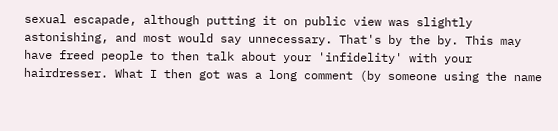sexual escapade, although putting it on public view was slightly astonishing, and most would say unnecessary. That's by the by. This may have freed people to then talk about your 'infidelity' with your hairdresser. What I then got was a long comment (by someone using the name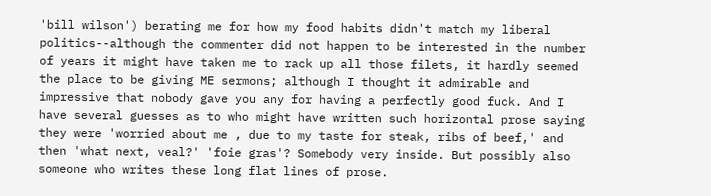'bill wilson') berating me for how my food habits didn't match my liberal politics--although the commenter did not happen to be interested in the number of years it might have taken me to rack up all those filets, it hardly seemed the place to be giving ME sermons; although I thought it admirable and impressive that nobody gave you any for having a perfectly good fuck. And I have several guesses as to who might have written such horizontal prose saying they were 'worried about me , due to my taste for steak, ribs of beef,' and then 'what next, veal?' 'foie gras'? Somebody very inside. But possibly also someone who writes these long flat lines of prose.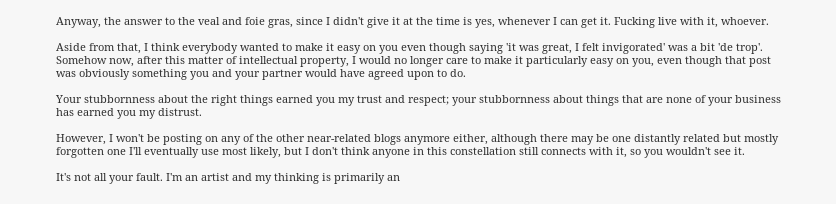Anyway, the answer to the veal and foie gras, since I didn't give it at the time is yes, whenever I can get it. Fucking live with it, whoever.

Aside from that, I think everybody wanted to make it easy on you even though saying 'it was great, I felt invigorated' was a bit 'de trop'. Somehow now, after this matter of intellectual property, I would no longer care to make it particularly easy on you, even though that post was obviously something you and your partner would have agreed upon to do.

Your stubbornness about the right things earned you my trust and respect; your stubbornness about things that are none of your business has earned you my distrust.

However, I won't be posting on any of the other near-related blogs anymore either, although there may be one distantly related but mostly forgotten one I'll eventually use most likely, but I don't think anyone in this constellation still connects with it, so you wouldn't see it.

It's not all your fault. I'm an artist and my thinking is primarily an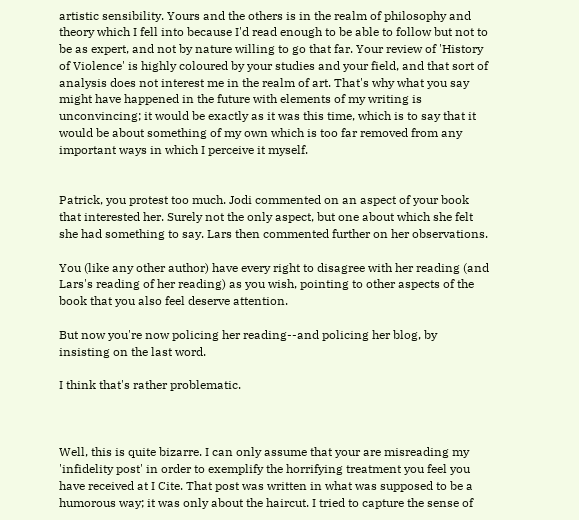artistic sensibility. Yours and the others is in the realm of philosophy and theory which I fell into because I'd read enough to be able to follow but not to be as expert, and not by nature willing to go that far. Your review of 'History of Violence' is highly coloured by your studies and your field, and that sort of analysis does not interest me in the realm of art. That's why what you say might have happened in the future with elements of my writing is unconvincing; it would be exactly as it was this time, which is to say that it would be about something of my own which is too far removed from any important ways in which I perceive it myself.


Patrick, you protest too much. Jodi commented on an aspect of your book that interested her. Surely not the only aspect, but one about which she felt she had something to say. Lars then commented further on her observations.

You (like any other author) have every right to disagree with her reading (and Lars's reading of her reading) as you wish, pointing to other aspects of the book that you also feel deserve attention.

But now you're now policing her reading--and policing her blog, by insisting on the last word.

I think that's rather problematic.



Well, this is quite bizarre. I can only assume that your are misreading my 'infidelity post' in order to exemplify the horrifying treatment you feel you have received at I Cite. That post was written in what was supposed to be a humorous way; it was only about the haircut. I tried to capture the sense of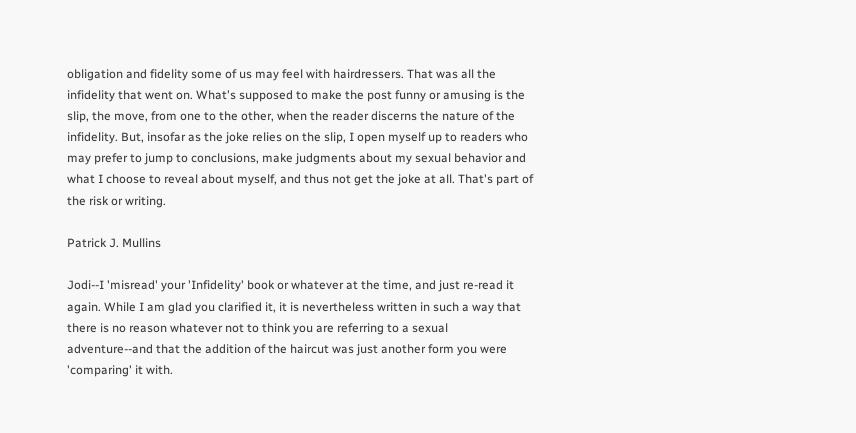obligation and fidelity some of us may feel with hairdressers. That was all the infidelity that went on. What's supposed to make the post funny or amusing is the slip, the move, from one to the other, when the reader discerns the nature of the infidelity. But, insofar as the joke relies on the slip, I open myself up to readers who may prefer to jump to conclusions, make judgments about my sexual behavior and what I choose to reveal about myself, and thus not get the joke at all. That's part of the risk or writing.

Patrick J. Mullins

Jodi--I 'misread' your 'Infidelity' book or whatever at the time, and just re-read it again. While I am glad you clarified it, it is nevertheless written in such a way that there is no reason whatever not to think you are referring to a sexual adventure--and that the addition of the haircut was just another form you were 'comparing' it with.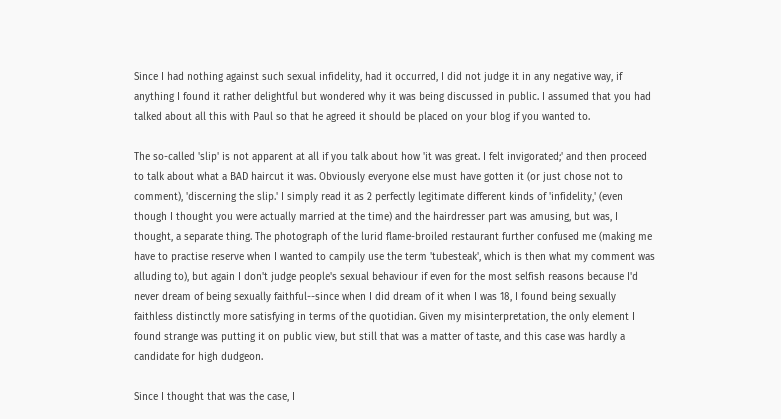Since I had nothing against such sexual infidelity, had it occurred, I did not judge it in any negative way, if anything I found it rather delightful but wondered why it was being discussed in public. I assumed that you had talked about all this with Paul so that he agreed it should be placed on your blog if you wanted to.

The so-called 'slip' is not apparent at all if you talk about how 'it was great. I felt invigorated;' and then proceed to talk about what a BAD haircut it was. Obviously everyone else must have gotten it (or just chose not to comment), 'discerning the slip.' I simply read it as 2 perfectly legitimate different kinds of 'infidelity,' (even though I thought you were actually married at the time) and the hairdresser part was amusing, but was, I thought, a separate thing. The photograph of the lurid flame-broiled restaurant further confused me (making me have to practise reserve when I wanted to campily use the term 'tubesteak', which is then what my comment was alluding to), but again I don't judge people's sexual behaviour if even for the most selfish reasons because I'd never dream of being sexually faithful--since when I did dream of it when I was 18, I found being sexually faithless distinctly more satisfying in terms of the quotidian. Given my misinterpretation, the only element I found strange was putting it on public view, but still that was a matter of taste, and this case was hardly a candidate for high dudgeon.

Since I thought that was the case, I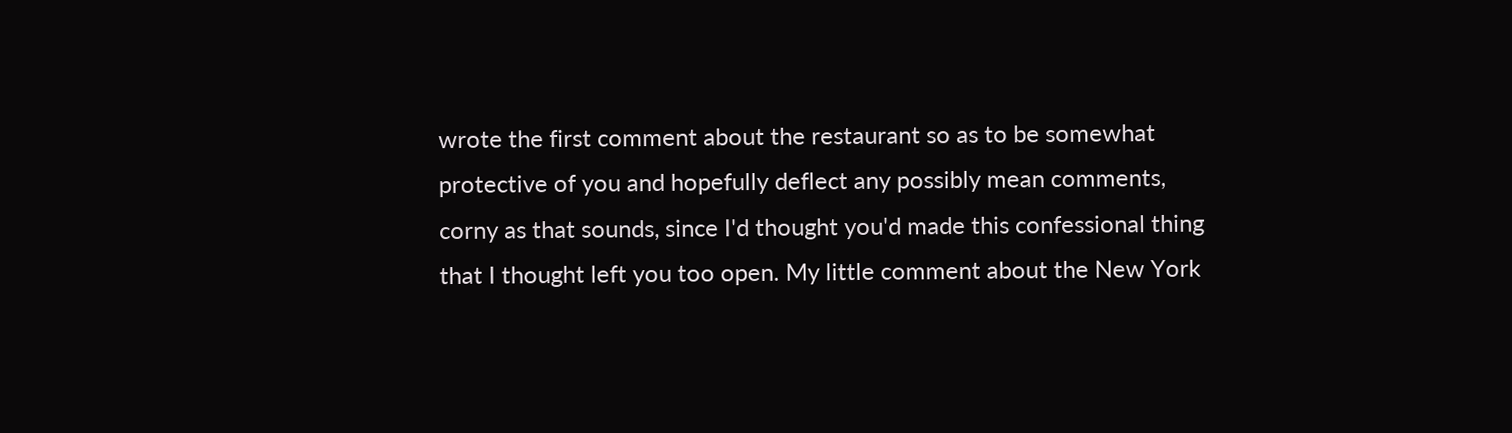wrote the first comment about the restaurant so as to be somewhat protective of you and hopefully deflect any possibly mean comments, corny as that sounds, since I'd thought you'd made this confessional thing that I thought left you too open. My little comment about the New York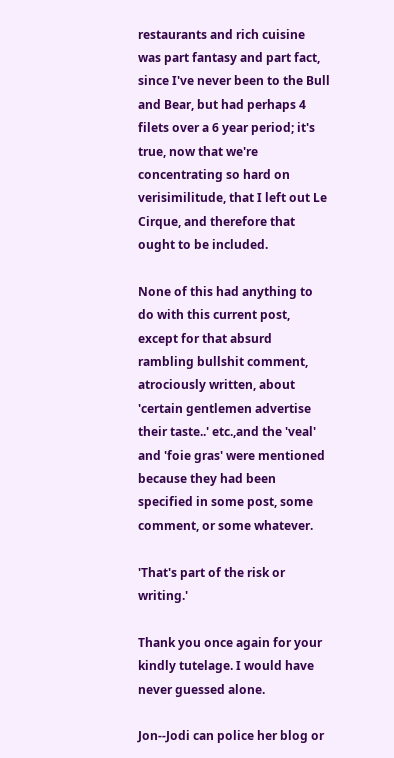restaurants and rich cuisine was part fantasy and part fact, since I've never been to the Bull and Bear, but had perhaps 4 filets over a 6 year period; it's true, now that we're concentrating so hard on verisimilitude, that I left out Le Cirque, and therefore that ought to be included.

None of this had anything to do with this current post, except for that absurd rambling bullshit comment, atrociously written, about 'certain gentlemen advertise their taste..' etc.,and the 'veal' and 'foie gras' were mentioned because they had been specified in some post, some comment, or some whatever.

'That's part of the risk or writing.'

Thank you once again for your kindly tutelage. I would have never guessed alone.

Jon--Jodi can police her blog or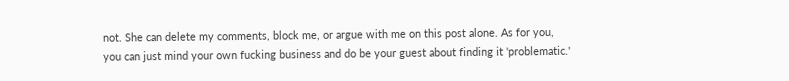not. She can delete my comments, block me, or argue with me on this post alone. As for you, you can just mind your own fucking business and do be your guest about finding it 'problematic.'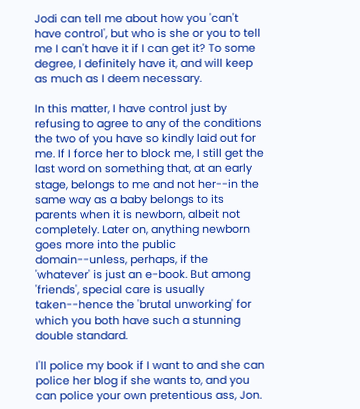Jodi can tell me about how you 'can't have control', but who is she or you to tell me I can't have it if I can get it? To some degree, I definitely have it, and will keep as much as I deem necessary.

In this matter, I have control just by refusing to agree to any of the conditions the two of you have so kindly laid out for me. If I force her to block me, I still get the last word on something that, at an early stage, belongs to me and not her--in the same way as a baby belongs to its parents when it is newborn, albeit not completely. Later on, anything newborn goes more into the public domain--unless, perhaps, if the 'whatever' is just an e-book. But among 'friends', special care is usually taken--hence the 'brutal unworking' for which you both have such a stunning double standard.

I'll police my book if I want to and she can police her blog if she wants to, and you can police your own pretentious ass, Jon.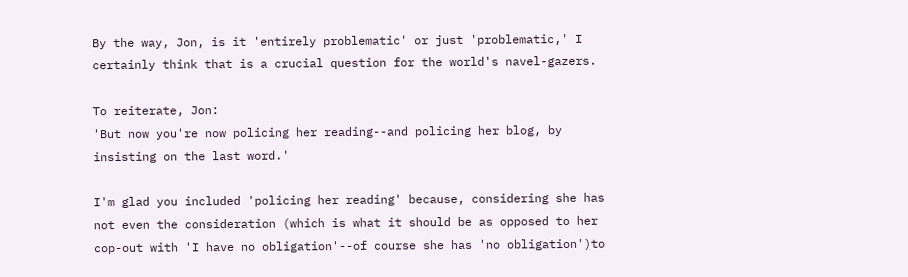By the way, Jon, is it 'entirely problematic' or just 'problematic,' I certainly think that is a crucial question for the world's navel-gazers.

To reiterate, Jon:
'But now you're now policing her reading--and policing her blog, by insisting on the last word.'

I'm glad you included 'policing her reading' because, considering she has not even the consideration (which is what it should be as opposed to her cop-out with 'I have no obligation'--of course she has 'no obligation')to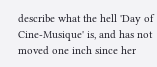describe what the hell 'Day of Cine-Musique' is, and has not moved one inch since her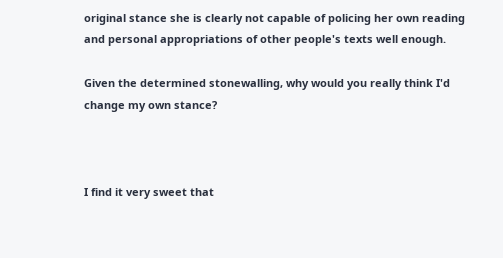original stance she is clearly not capable of policing her own reading and personal appropriations of other people's texts well enough.

Given the determined stonewalling, why would you really think I'd change my own stance?



I find it very sweet that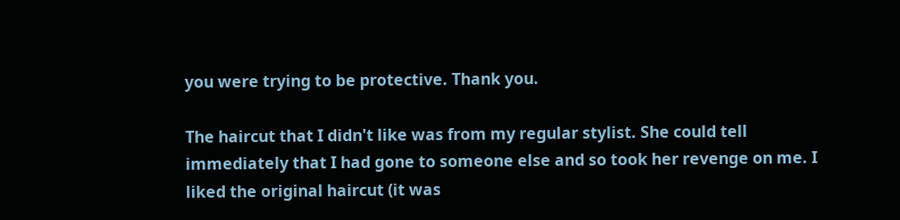you were trying to be protective. Thank you.

The haircut that I didn't like was from my regular stylist. She could tell immediately that I had gone to someone else and so took her revenge on me. I liked the original haircut (it was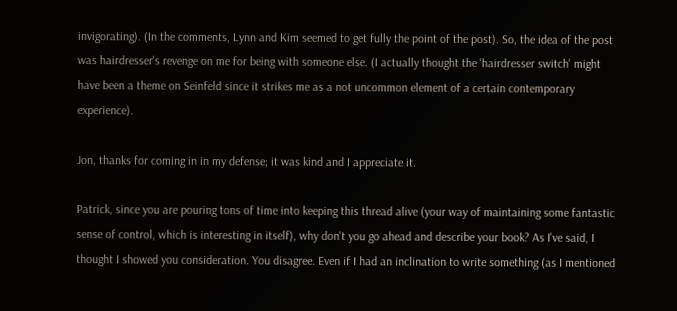invigorating). (In the comments, Lynn and Kim seemed to get fully the point of the post). So, the idea of the post was hairdresser's revenge on me for being with someone else. (I actually thought the 'hairdresser switch' might have been a theme on Seinfeld since it strikes me as a not uncommon element of a certain contemporary experience).

Jon, thanks for coming in in my defense; it was kind and I appreciate it.

Patrick, since you are pouring tons of time into keeping this thread alive (your way of maintaining some fantastic sense of control, which is interesting in itself), why don't you go ahead and describe your book? As I've said, I thought I showed you consideration. You disagree. Even if I had an inclination to write something (as I mentioned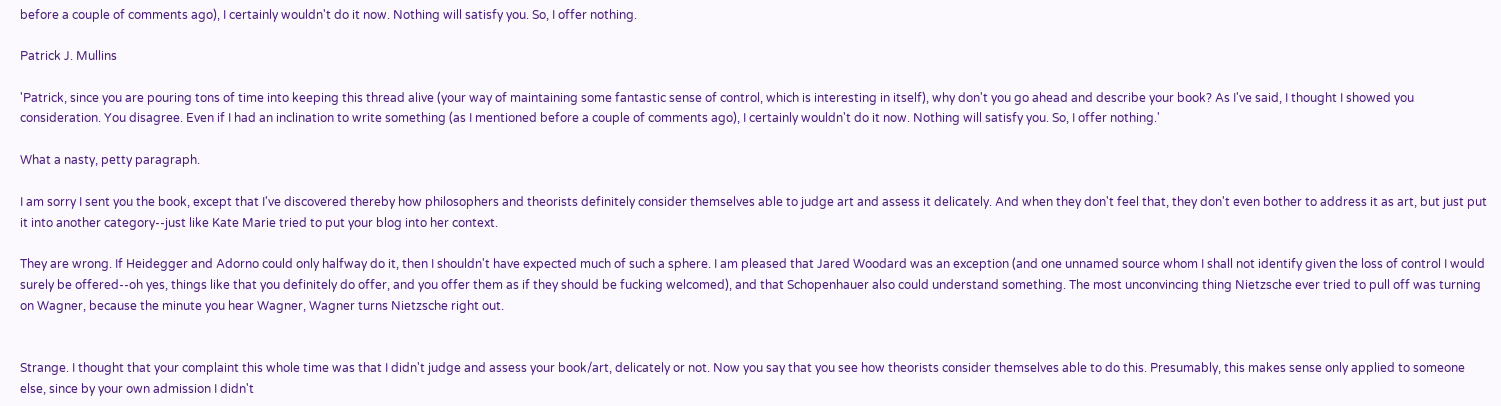before a couple of comments ago), I certainly wouldn't do it now. Nothing will satisfy you. So, I offer nothing.

Patrick J. Mullins

'Patrick, since you are pouring tons of time into keeping this thread alive (your way of maintaining some fantastic sense of control, which is interesting in itself), why don't you go ahead and describe your book? As I've said, I thought I showed you consideration. You disagree. Even if I had an inclination to write something (as I mentioned before a couple of comments ago), I certainly wouldn't do it now. Nothing will satisfy you. So, I offer nothing.'

What a nasty, petty paragraph.

I am sorry I sent you the book, except that I've discovered thereby how philosophers and theorists definitely consider themselves able to judge art and assess it delicately. And when they don't feel that, they don't even bother to address it as art, but just put it into another category--just like Kate Marie tried to put your blog into her context.

They are wrong. If Heidegger and Adorno could only halfway do it, then I shouldn't have expected much of such a sphere. I am pleased that Jared Woodard was an exception (and one unnamed source whom I shall not identify given the loss of control I would surely be offered--oh yes, things like that you definitely do offer, and you offer them as if they should be fucking welcomed), and that Schopenhauer also could understand something. The most unconvincing thing Nietzsche ever tried to pull off was turning on Wagner, because the minute you hear Wagner, Wagner turns Nietzsche right out.


Strange. I thought that your complaint this whole time was that I didn't judge and assess your book/art, delicately or not. Now you say that you see how theorists consider themselves able to do this. Presumably, this makes sense only applied to someone else, since by your own admission I didn't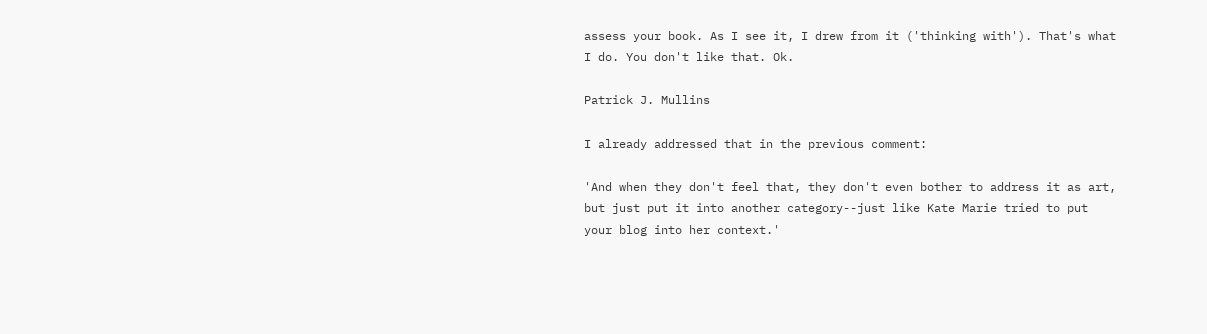assess your book. As I see it, I drew from it ('thinking with'). That's what I do. You don't like that. Ok.

Patrick J. Mullins

I already addressed that in the previous comment:

'And when they don't feel that, they don't even bother to address it as art, but just put it into another category--just like Kate Marie tried to put your blog into her context.'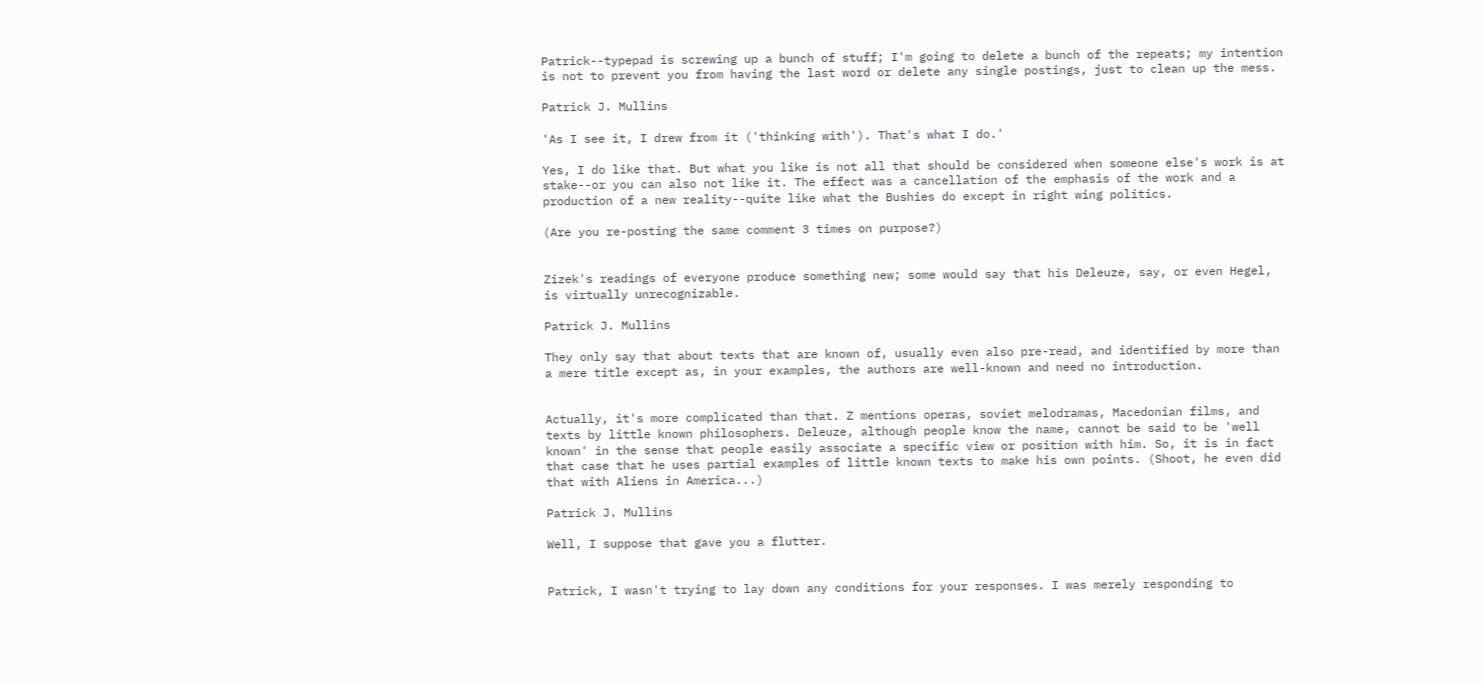Patrick--typepad is screwing up a bunch of stuff; I'm going to delete a bunch of the repeats; my intention is not to prevent you from having the last word or delete any single postings, just to clean up the mess.

Patrick J. Mullins

'As I see it, I drew from it ('thinking with'). That's what I do.'

Yes, I do like that. But what you like is not all that should be considered when someone else's work is at stake--or you can also not like it. The effect was a cancellation of the emphasis of the work and a production of a new reality--quite like what the Bushies do except in right wing politics.

(Are you re-posting the same comment 3 times on purpose?)


Zizek's readings of everyone produce something new; some would say that his Deleuze, say, or even Hegel, is virtually unrecognizable.

Patrick J. Mullins

They only say that about texts that are known of, usually even also pre-read, and identified by more than a mere title except as, in your examples, the authors are well-known and need no introduction.


Actually, it's more complicated than that. Z mentions operas, soviet melodramas, Macedonian films, and texts by little known philosophers. Deleuze, although people know the name, cannot be said to be 'well known' in the sense that people easily associate a specific view or position with him. So, it is in fact that case that he uses partial examples of little known texts to make his own points. (Shoot, he even did that with Aliens in America...)

Patrick J. Mullins

Well, I suppose that gave you a flutter.


Patrick, I wasn't trying to lay down any conditions for your responses. I was merely responding to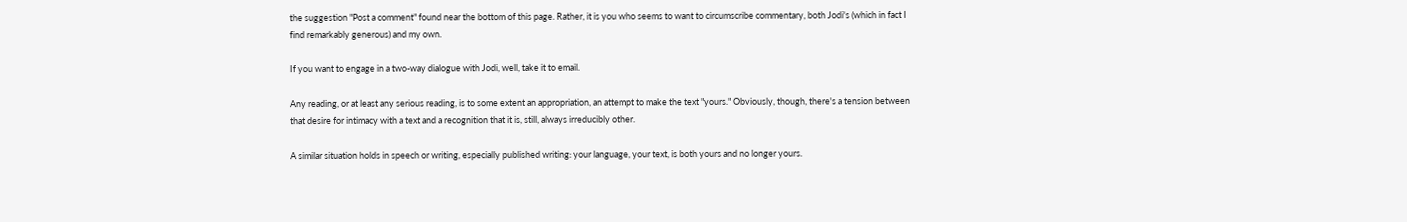the suggestion "Post a comment" found near the bottom of this page. Rather, it is you who seems to want to circumscribe commentary, both Jodi's (which in fact I find remarkably generous) and my own.

If you want to engage in a two-way dialogue with Jodi, well, take it to email.

Any reading, or at least any serious reading, is to some extent an appropriation, an attempt to make the text "yours." Obviously, though, there's a tension between that desire for intimacy with a text and a recognition that it is, still, always irreducibly other.

A similar situation holds in speech or writing, especially published writing: your language, your text, is both yours and no longer yours.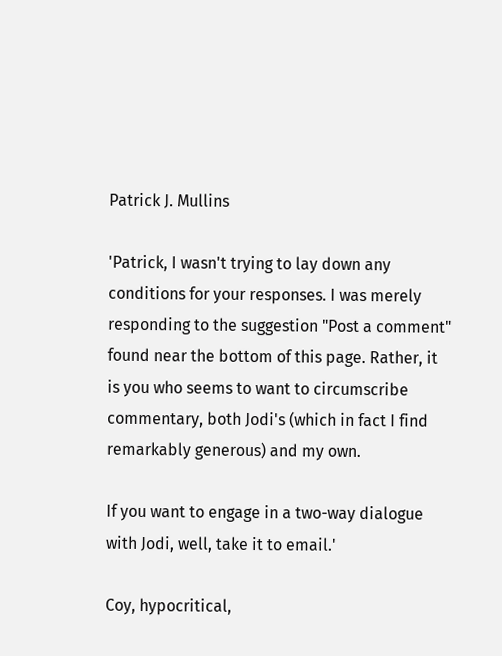Patrick J. Mullins

'Patrick, I wasn't trying to lay down any conditions for your responses. I was merely responding to the suggestion "Post a comment" found near the bottom of this page. Rather, it is you who seems to want to circumscribe commentary, both Jodi's (which in fact I find remarkably generous) and my own.

If you want to engage in a two-way dialogue with Jodi, well, take it to email.'

Coy, hypocritical,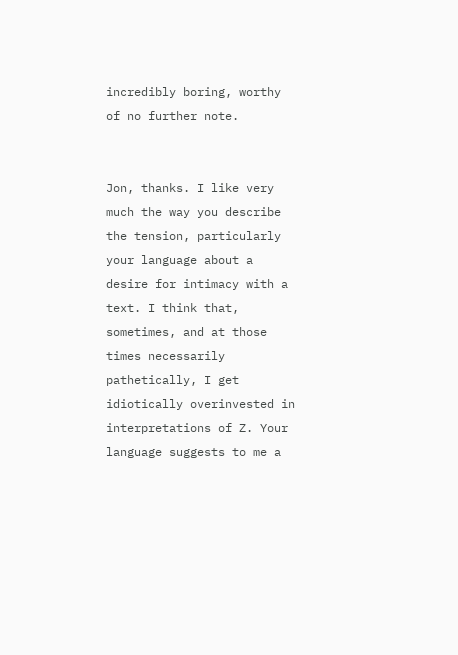incredibly boring, worthy of no further note.


Jon, thanks. I like very much the way you describe the tension, particularly your language about a desire for intimacy with a text. I think that, sometimes, and at those times necessarily pathetically, I get idiotically overinvested in interpretations of Z. Your language suggests to me a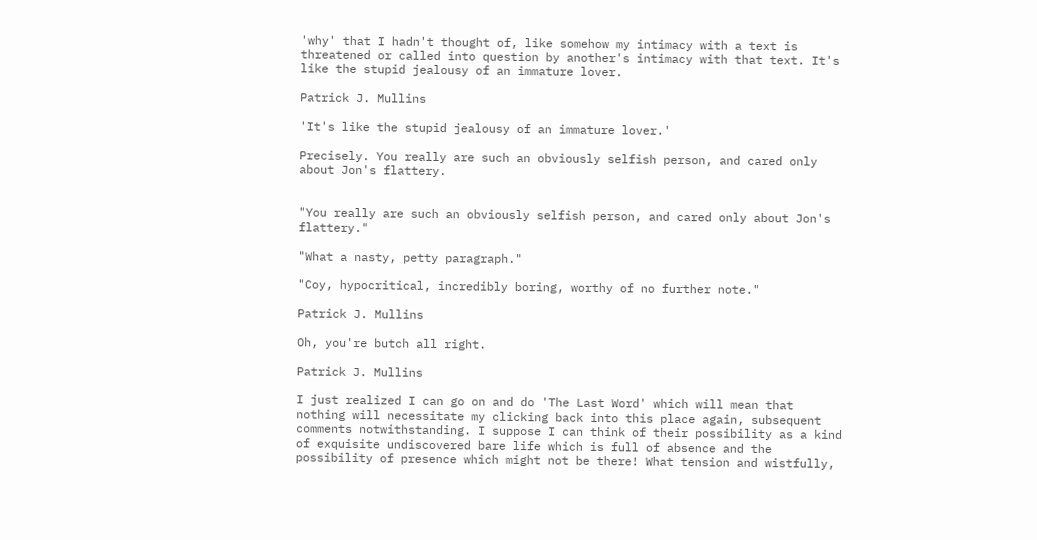'why' that I hadn't thought of, like somehow my intimacy with a text is threatened or called into question by another's intimacy with that text. It's like the stupid jealousy of an immature lover.

Patrick J. Mullins

'It's like the stupid jealousy of an immature lover.'

Precisely. You really are such an obviously selfish person, and cared only about Jon's flattery.


"You really are such an obviously selfish person, and cared only about Jon's flattery."

"What a nasty, petty paragraph."

"Coy, hypocritical, incredibly boring, worthy of no further note."

Patrick J. Mullins

Oh, you're butch all right.

Patrick J. Mullins

I just realized I can go on and do 'The Last Word' which will mean that nothing will necessitate my clicking back into this place again, subsequent comments notwithstanding. I suppose I can think of their possibility as a kind of exquisite undiscovered bare life which is full of absence and the possibility of presence which might not be there! What tension and wistfully,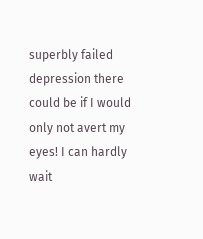superbly failed depression there could be if I would only not avert my eyes! I can hardly wait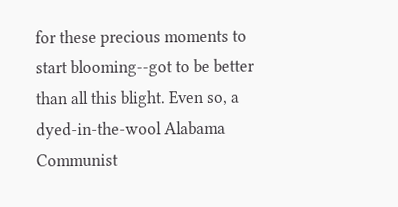for these precious moments to start blooming--got to be better than all this blight. Even so, a dyed-in-the-wool Alabama Communist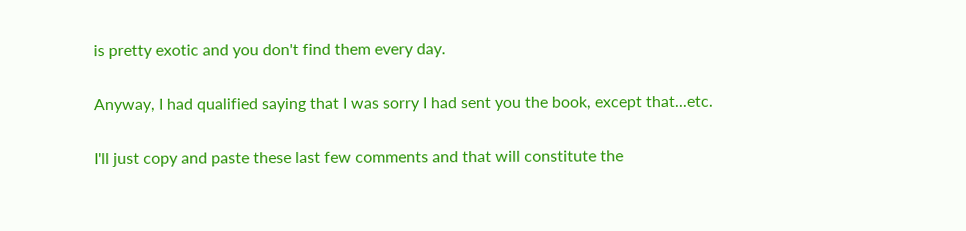is pretty exotic and you don't find them every day.

Anyway, I had qualified saying that I was sorry I had sent you the book, except that...etc.

I'll just copy and paste these last few comments and that will constitute the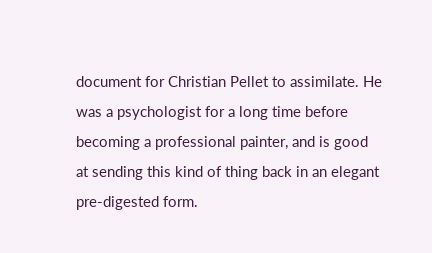document for Christian Pellet to assimilate. He was a psychologist for a long time before becoming a professional painter, and is good at sending this kind of thing back in an elegant pre-digested form.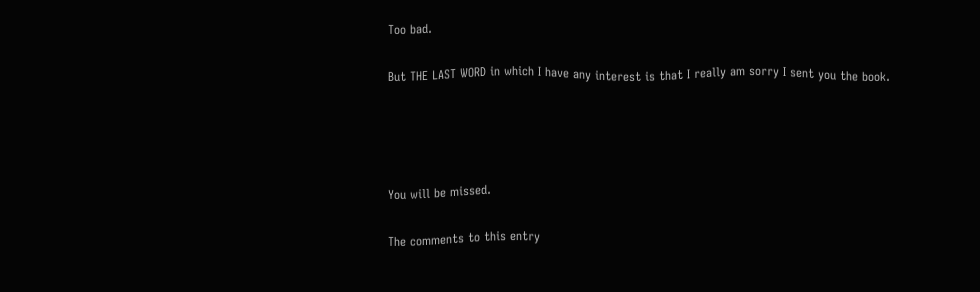Too bad.

But THE LAST WORD in which I have any interest is that I really am sorry I sent you the book.




You will be missed.

The comments to this entry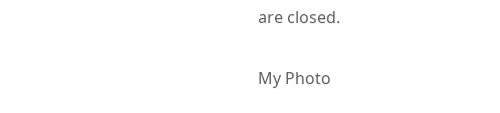are closed.

My Photo